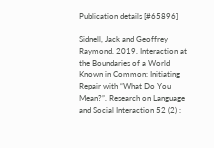Publication details [#65896]

Sidnell, Jack and Geoffrey Raymond. 2019. Interaction at the Boundaries of a World Known in Common: Initiating Repair with “What Do You Mean?”. Research on Language and Social Interaction 52 (2) :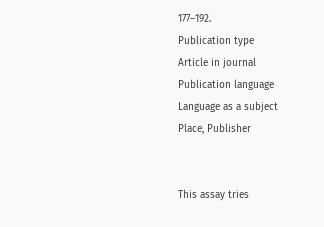177–192.
Publication type
Article in journal
Publication language
Language as a subject
Place, Publisher


This assay tries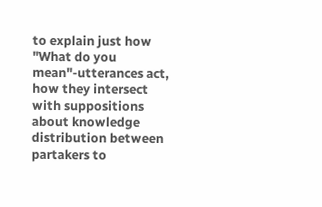to explain just how "What do you mean"-utterances act, how they intersect with suppositions about knowledge distribution between partakers to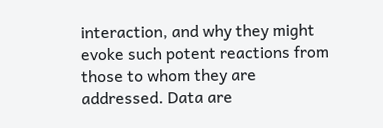interaction, and why they might evoke such potent reactions from those to whom they are addressed. Data are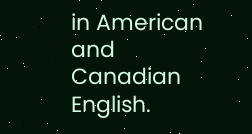in American and Canadian English.